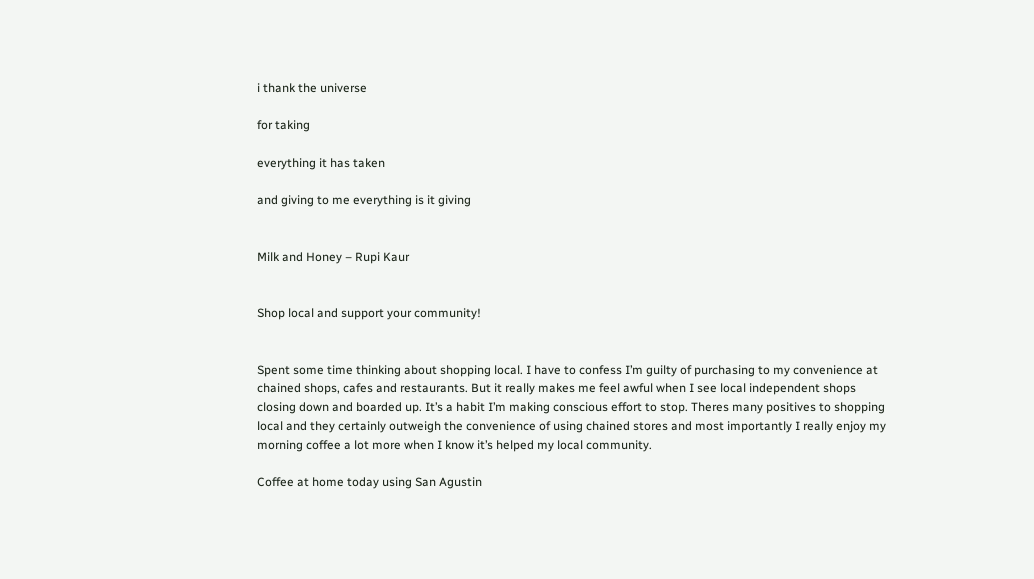i thank the universe

for taking

everything it has taken

and giving to me everything is it giving


Milk and Honey – Rupi Kaur


Shop local and support your community!


Spent some time thinking about shopping local. I have to confess I’m guilty of purchasing to my convenience at chained shops, cafes and restaurants. But it really makes me feel awful when I see local independent shops closing down and boarded up. It’s a habit I’m making conscious effort to stop. Theres many positives to shopping local and they certainly outweigh the convenience of using chained stores and most importantly I really enjoy my morning coffee a lot more when I know it’s helped my local community.

Coffee at home today using San Agustin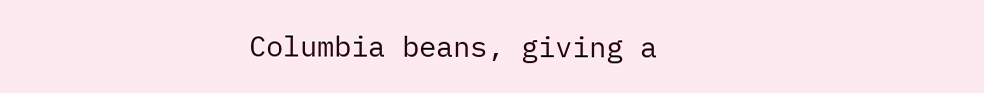Columbia beans, giving a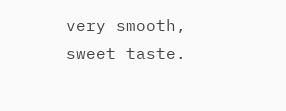very smooth, sweet taste.